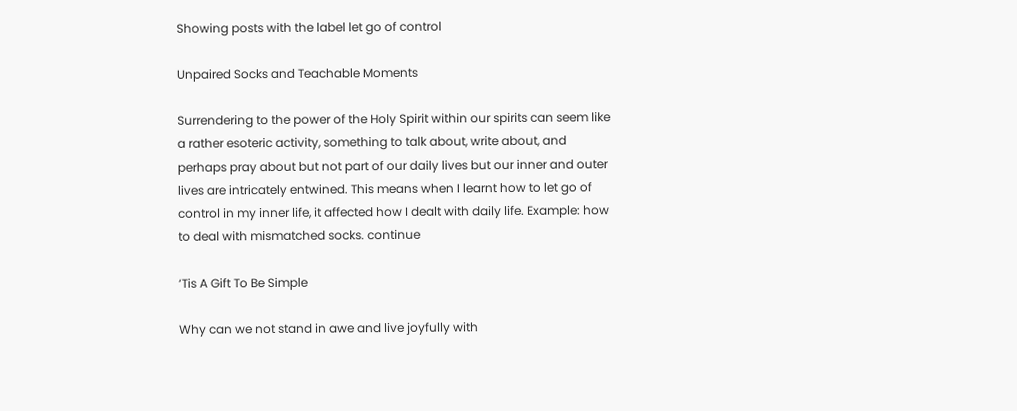Showing posts with the label let go of control

Unpaired Socks and Teachable Moments

Surrendering to the power of the Holy Spirit within our spirits can seem like a rather esoteric activity, something to talk about, write about, and perhaps pray about but not part of our daily lives but our inner and outer lives are intricately entwined. This means when I learnt how to let go of control in my inner life, it affected how I dealt with daily life. Example: how to deal with mismatched socks. continue

‘Tis A Gift To Be Simple

Why can we not stand in awe and live joyfully with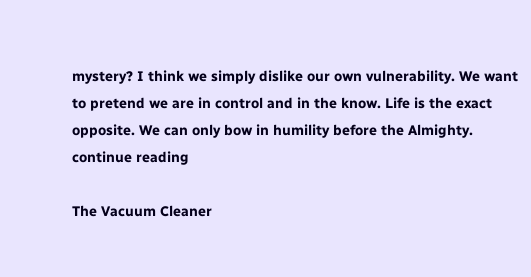mystery? I think we simply dislike our own vulnerability. We want to pretend we are in control and in the know. Life is the exact opposite. We can only bow in humility before the Almighty. continue reading

The Vacuum Cleaner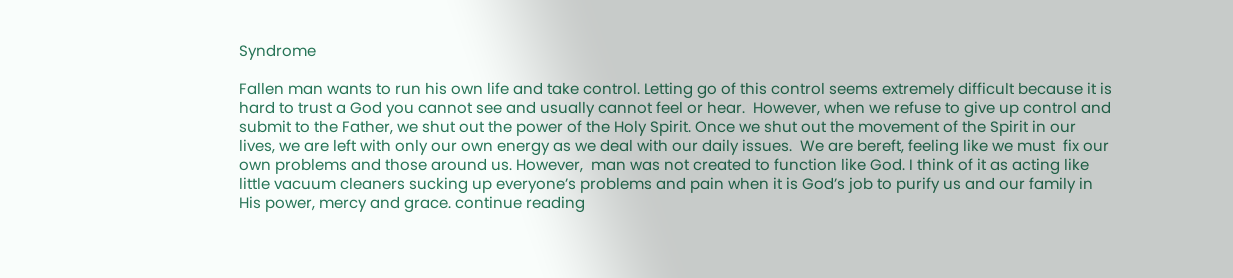Syndrome

Fallen man wants to run his own life and take control. Letting go of this control seems extremely difficult because it is hard to trust a God you cannot see and usually cannot feel or hear.  However, when we refuse to give up control and submit to the Father, we shut out the power of the Holy Spirit. Once we shut out the movement of the Spirit in our lives, we are left with only our own energy as we deal with our daily issues.  We are bereft, feeling like we must  fix our own problems and those around us. However,  man was not created to function like God. I think of it as acting like little vacuum cleaners sucking up everyone’s problems and pain when it is God’s job to purify us and our family in His power, mercy and grace. continue reading